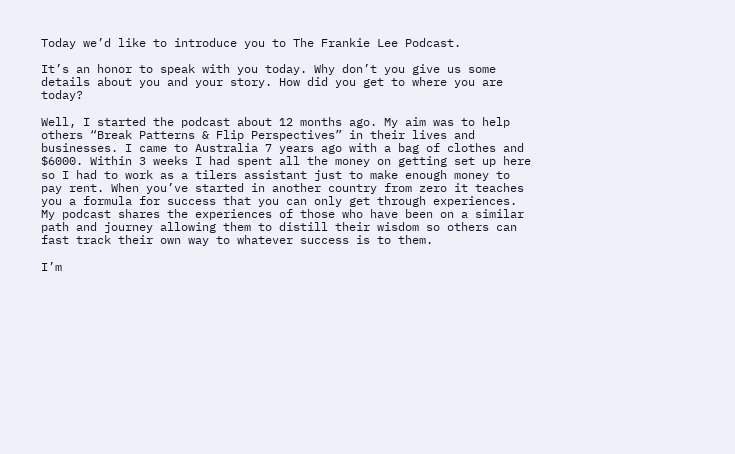Today we’d like to introduce you to The Frankie Lee Podcast.

It’s an honor to speak with you today. Why don’t you give us some details about you and your story. How did you get to where you are today?

Well, I started the podcast about 12 months ago. My aim was to help others “Break Patterns & Flip Perspectives” in their lives and businesses. I came to Australia 7 years ago with a bag of clothes and $6000. Within 3 weeks I had spent all the money on getting set up here so I had to work as a tilers assistant just to make enough money to pay rent. When you’ve started in another country from zero it teaches you a formula for success that you can only get through experiences. My podcast shares the experiences of those who have been on a similar path and journey allowing them to distill their wisdom so others can fast track their own way to whatever success is to them.

I’m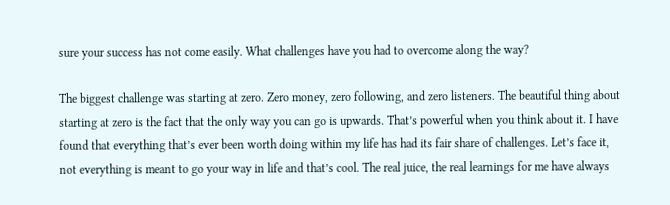sure your success has not come easily. What challenges have you had to overcome along the way?

The biggest challenge was starting at zero. Zero money, zero following, and zero listeners. The beautiful thing about starting at zero is the fact that the only way you can go is upwards. That’s powerful when you think about it. I have found that everything that’s ever been worth doing within my life has had its fair share of challenges. Let’s face it, not everything is meant to go your way in life and that’s cool. The real juice, the real learnings for me have always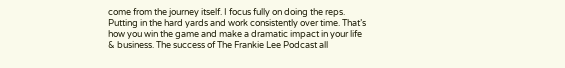come from the journey itself. I focus fully on doing the reps. Putting in the hard yards and work consistently over time. That’s how you win the game and make a dramatic impact in your life & business. The success of The Frankie Lee Podcast all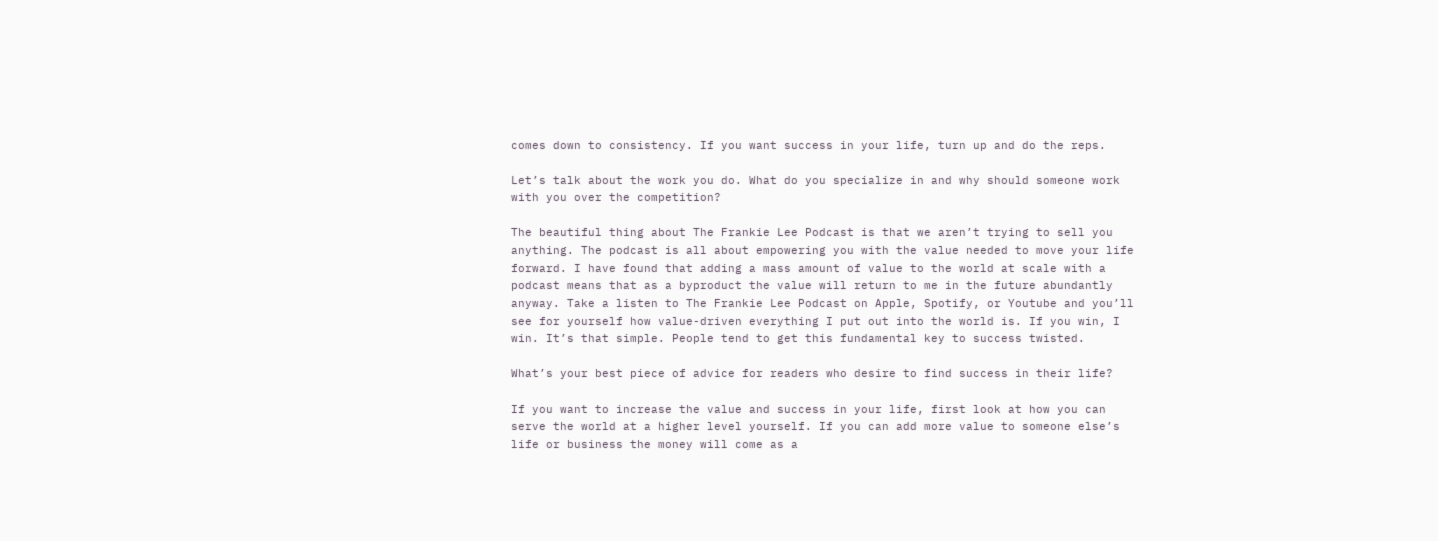comes down to consistency. If you want success in your life, turn up and do the reps.

Let’s talk about the work you do. What do you specialize in and why should someone work with you over the competition?

The beautiful thing about The Frankie Lee Podcast is that we aren’t trying to sell you anything. The podcast is all about empowering you with the value needed to move your life forward. I have found that adding a mass amount of value to the world at scale with a podcast means that as a byproduct the value will return to me in the future abundantly anyway. Take a listen to The Frankie Lee Podcast on Apple, Spotify, or Youtube and you’ll see for yourself how value-driven everything I put out into the world is. If you win, I win. It’s that simple. People tend to get this fundamental key to success twisted.

What’s your best piece of advice for readers who desire to find success in their life?

If you want to increase the value and success in your life, first look at how you can serve the world at a higher level yourself. If you can add more value to someone else’s life or business the money will come as a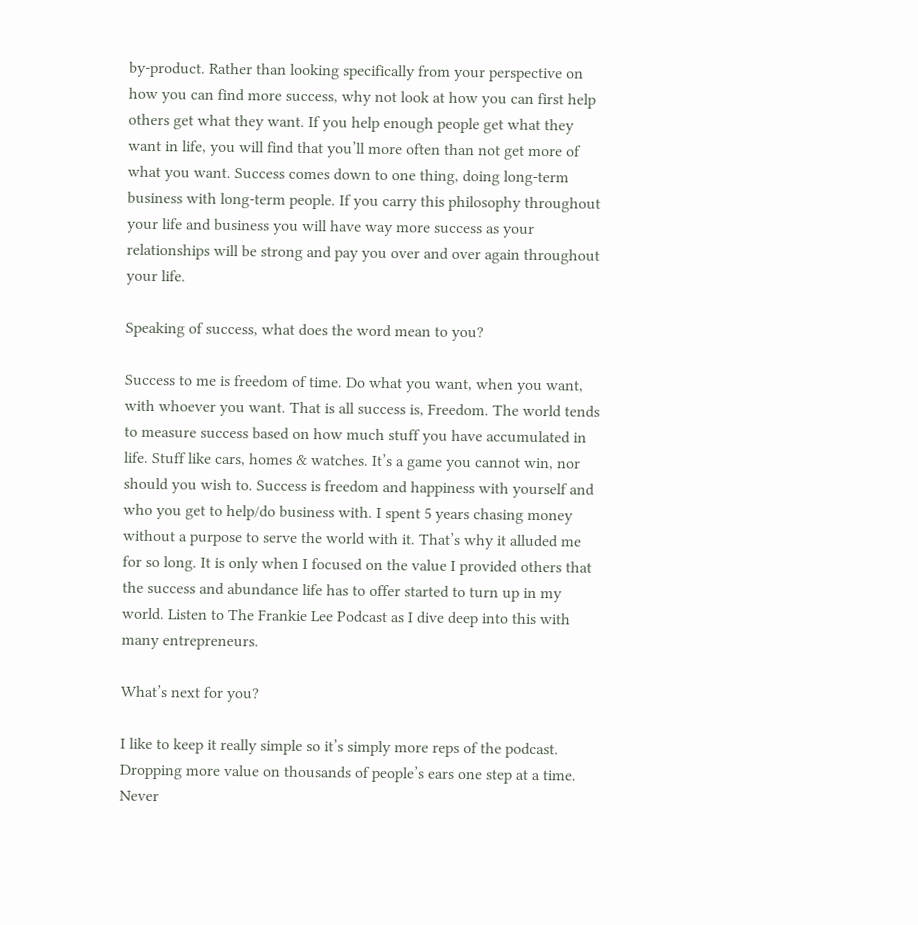by-product. Rather than looking specifically from your perspective on how you can find more success, why not look at how you can first help others get what they want. If you help enough people get what they want in life, you will find that you’ll more often than not get more of what you want. Success comes down to one thing, doing long-term business with long-term people. If you carry this philosophy throughout your life and business you will have way more success as your relationships will be strong and pay you over and over again throughout your life.

Speaking of success, what does the word mean to you?

Success to me is freedom of time. Do what you want, when you want, with whoever you want. That is all success is, Freedom. The world tends to measure success based on how much stuff you have accumulated in life. Stuff like cars, homes & watches. It’s a game you cannot win, nor should you wish to. Success is freedom and happiness with yourself and who you get to help/do business with. I spent 5 years chasing money without a purpose to serve the world with it. That’s why it alluded me for so long. It is only when I focused on the value I provided others that the success and abundance life has to offer started to turn up in my world. Listen to The Frankie Lee Podcast as I dive deep into this with many entrepreneurs.

What’s next for you?

I like to keep it really simple so it’s simply more reps of the podcast. Dropping more value on thousands of people’s ears one step at a time. Never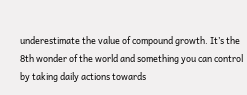underestimate the value of compound growth. It’s the 8th wonder of the world and something you can control by taking daily actions towards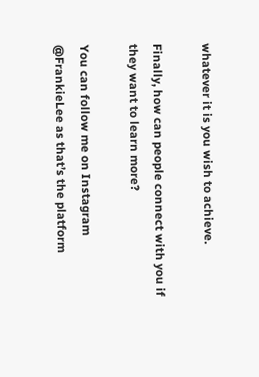whatever it is you wish to achieve.

Finally, how can people connect with you if they want to learn more?

You can follow me on Instagram @FrankieLee as that’s the platform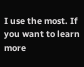I use the most. If you want to learn more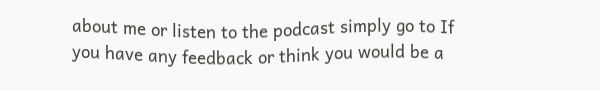about me or listen to the podcast simply go to If you have any feedback or think you would be a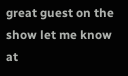great guest on the show let me know at